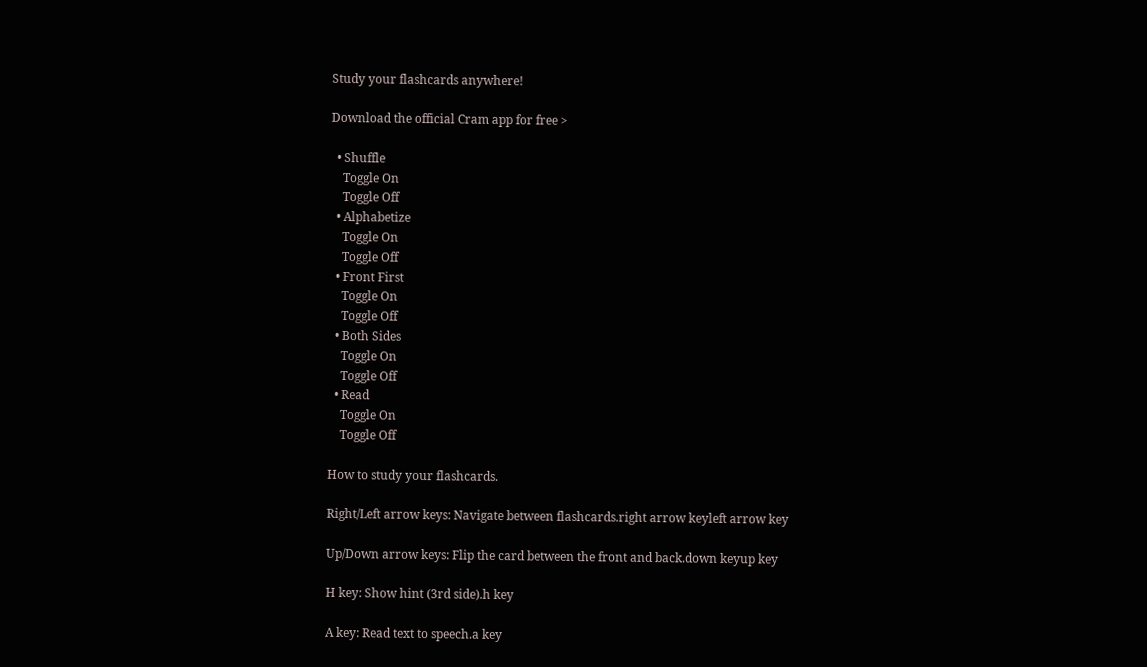Study your flashcards anywhere!

Download the official Cram app for free >

  • Shuffle
    Toggle On
    Toggle Off
  • Alphabetize
    Toggle On
    Toggle Off
  • Front First
    Toggle On
    Toggle Off
  • Both Sides
    Toggle On
    Toggle Off
  • Read
    Toggle On
    Toggle Off

How to study your flashcards.

Right/Left arrow keys: Navigate between flashcards.right arrow keyleft arrow key

Up/Down arrow keys: Flip the card between the front and back.down keyup key

H key: Show hint (3rd side).h key

A key: Read text to speech.a key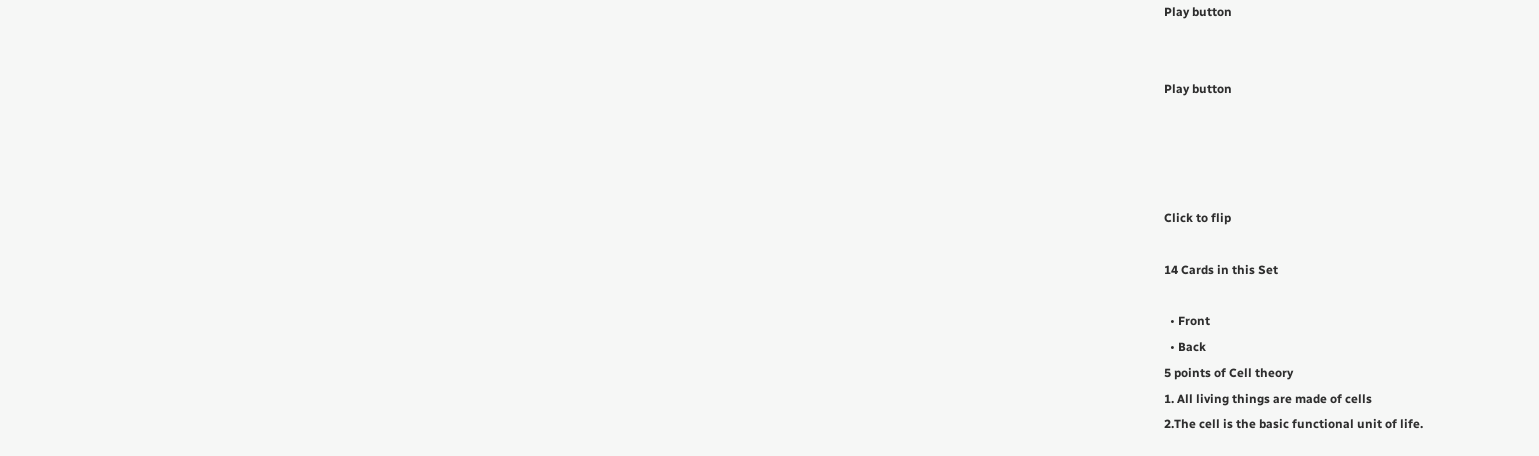Play button


Play button




Click to flip

14 Cards in this Set

  • Front
  • Back
5 points of Cell theory
1. All living things are made of cells
2.The cell is the basic functional unit of life.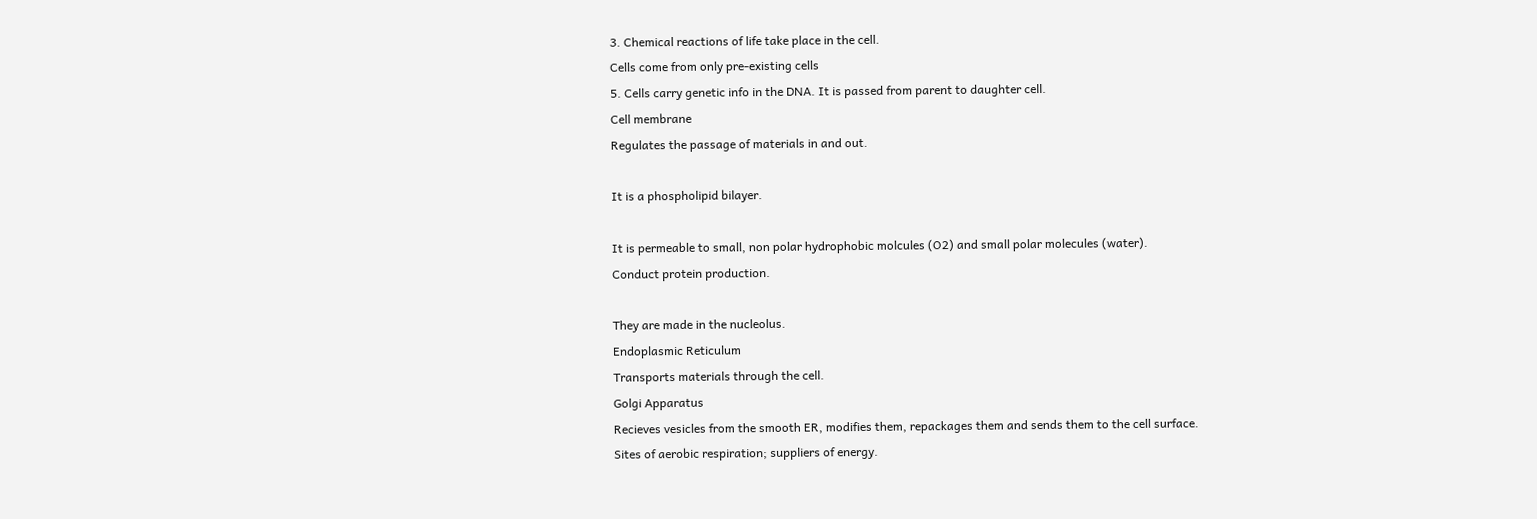3. Chemical reactions of life take place in the cell.
Cells come from only pre-existing cells
5. Cells carry genetic info in the DNA. It is passed from parent to daughter cell.
Cell membrane
Regulates the passage of materials in and out.

It is a phospholipid bilayer.

It is permeable to small, non polar hydrophobic molcules (O2) and small polar molecules (water).
Conduct protein production.

They are made in the nucleolus.
Endoplasmic Reticulum
Transports materials through the cell.
Golgi Apparatus
Recieves vesicles from the smooth ER, modifies them, repackages them and sends them to the cell surface.
Sites of aerobic respiration; suppliers of energy.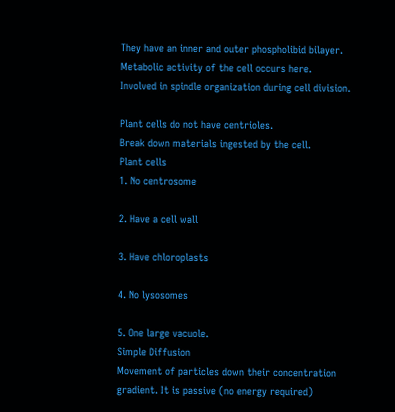They have an inner and outer phospholibid bilayer.
Metabolic activity of the cell occurs here.
Involved in spindle organization during cell division.

Plant cells do not have centrioles.
Break down materials ingested by the cell.
Plant cells
1. No centrosome

2. Have a cell wall

3. Have chloroplasts

4. No lysosomes

5. One large vacuole.
Simple Diffusion
Movement of particles down their concentration gradient. It is passive (no energy required)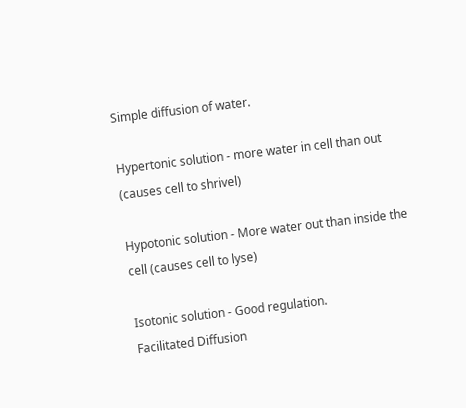Simple diffusion of water.

Hypertonic solution - more water in cell than out (causes cell to shrivel)

Hypotonic solution - More water out than inside the cell (causes cell to lyse)

Isotonic solution - Good regulation.
Facilitated Diffusion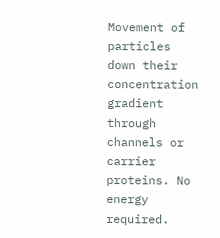Movement of particles down their concentration gradient through channels or carrier proteins. No energy required.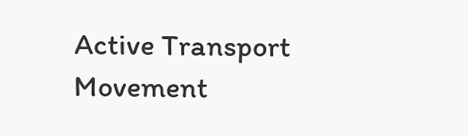Active Transport
Movement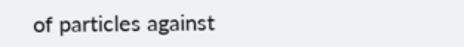of particles against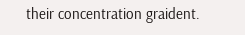their concentration graident.